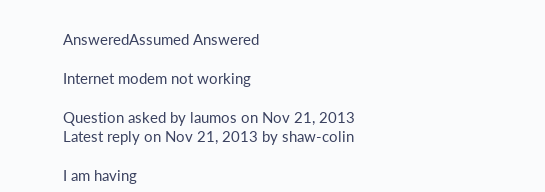AnsweredAssumed Answered

Internet modem not working

Question asked by laumos on Nov 21, 2013
Latest reply on Nov 21, 2013 by shaw-colin

I am having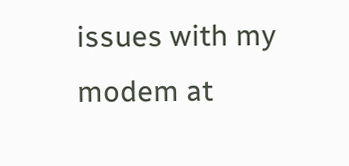issues with my modem at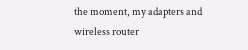the moment, my adapters and wireless router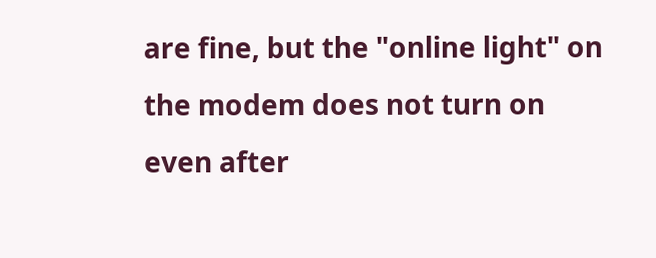are fine, but the "online light" on the modem does not turn on even after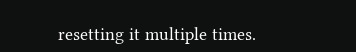resetting it multiple times.